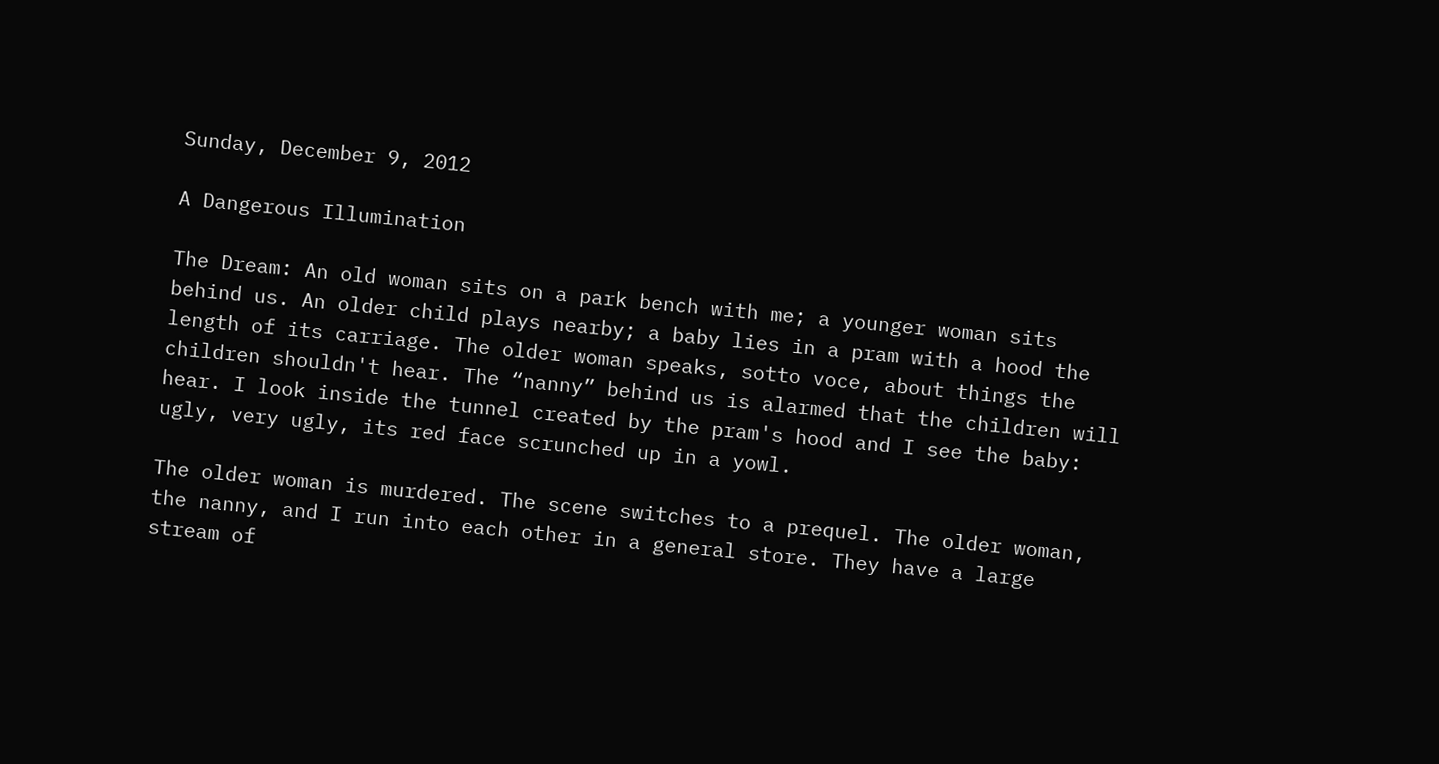Sunday, December 9, 2012

A Dangerous Illumination

The Dream: An old woman sits on a park bench with me; a younger woman sits behind us. An older child plays nearby; a baby lies in a pram with a hood the length of its carriage. The older woman speaks, sotto voce, about things the children shouldn't hear. The “nanny” behind us is alarmed that the children will hear. I look inside the tunnel created by the pram's hood and I see the baby: ugly, very ugly, its red face scrunched up in a yowl.

The older woman is murdered. The scene switches to a prequel. The older woman, the nanny, and I run into each other in a general store. They have a large stream of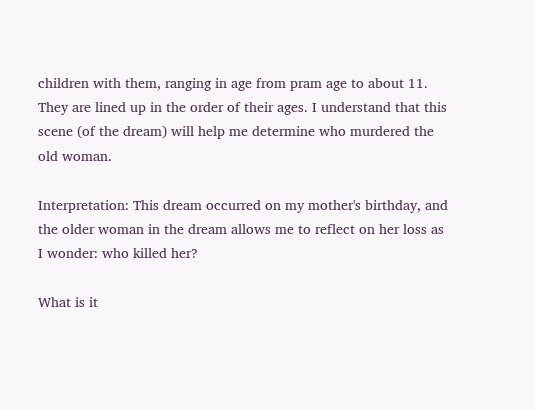children with them, ranging in age from pram age to about 11. They are lined up in the order of their ages. I understand that this scene (of the dream) will help me determine who murdered the old woman.

Interpretation: This dream occurred on my mother's birthday, and the older woman in the dream allows me to reflect on her loss as I wonder: who killed her?

What is it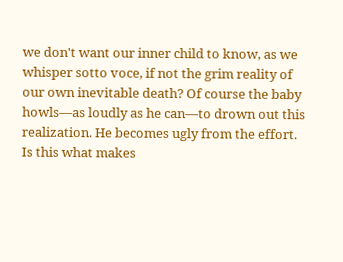we don't want our inner child to know, as we whisper sotto voce, if not the grim reality of our own inevitable death? Of course the baby howls—as loudly as he can—to drown out this realization. He becomes ugly from the effort. Is this what makes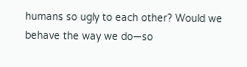humans so ugly to each other? Would we behave the way we do—so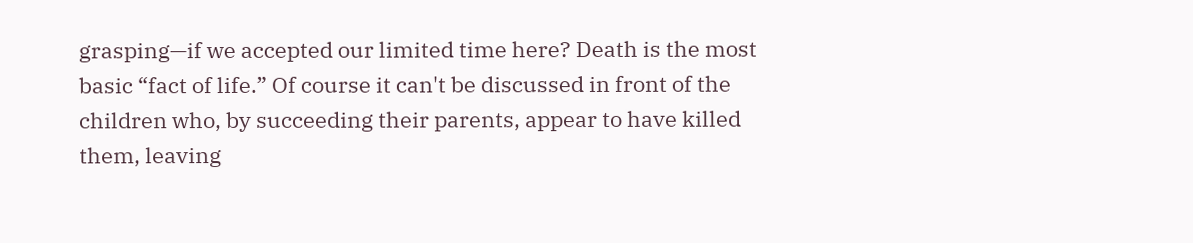grasping—if we accepted our limited time here? Death is the most basic “fact of life.” Of course it can't be discussed in front of the children who, by succeeding their parents, appear to have killed them, leaving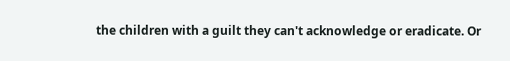the children with a guilt they can't acknowledge or eradicate. Or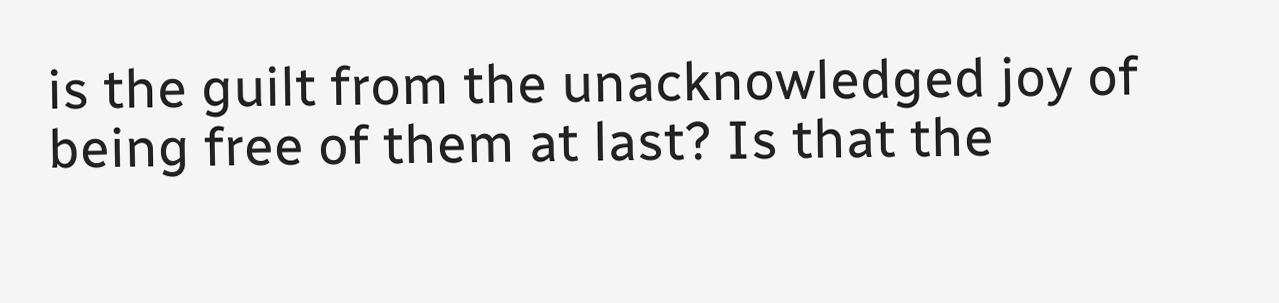is the guilt from the unacknowledged joy of being free of them at last? Is that the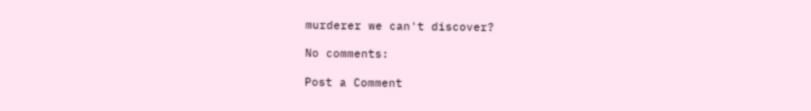murderer we can't discover?

No comments:

Post a Comment